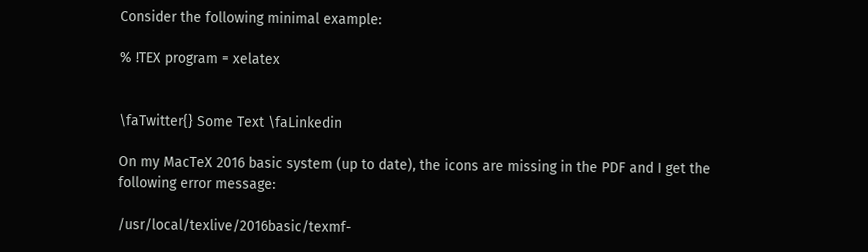Consider the following minimal example:

% !TEX program = xelatex


\faTwitter{} Some Text \faLinkedin

On my MacTeX 2016 basic system (up to date), the icons are missing in the PDF and I get the following error message:

/usr/local/texlive/2016basic/texmf-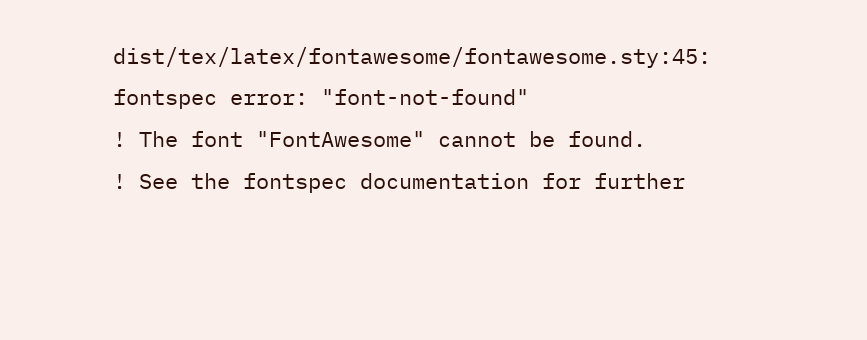dist/tex/latex/fontawesome/fontawesome.sty:45: fontspec error: "font-not-found"
! The font "FontAwesome" cannot be found.
! See the fontspec documentation for further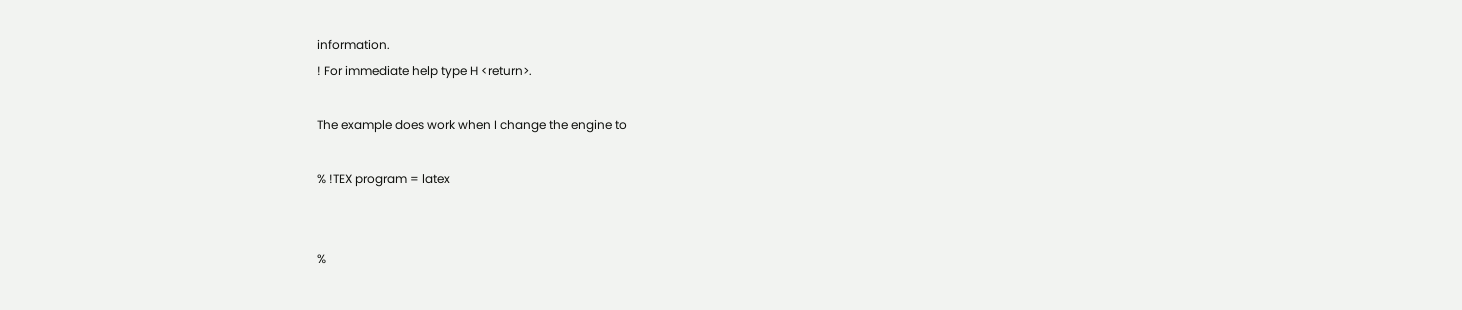information.
! For immediate help type H <return>.

The example does work when I change the engine to

% !TEX program = latex


%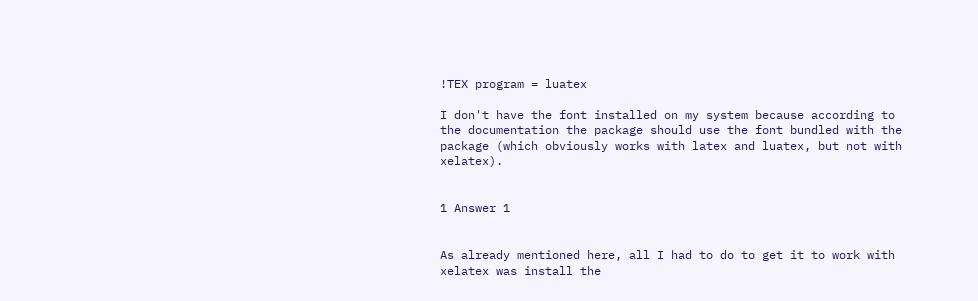!TEX program = luatex

I don't have the font installed on my system because according to the documentation the package should use the font bundled with the package (which obviously works with latex and luatex, but not with xelatex).


1 Answer 1


As already mentioned here, all I had to do to get it to work with xelatex was install the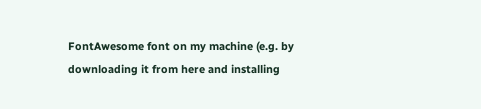FontAwesome font on my machine (e.g. by downloading it from here and installing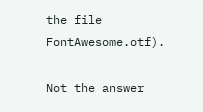the file FontAwesome.otf).

Not the answer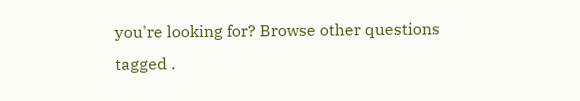you're looking for? Browse other questions tagged .